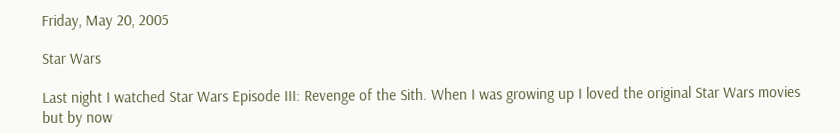Friday, May 20, 2005

Star Wars

Last night I watched Star Wars Episode III: Revenge of the Sith. When I was growing up I loved the original Star Wars movies but by now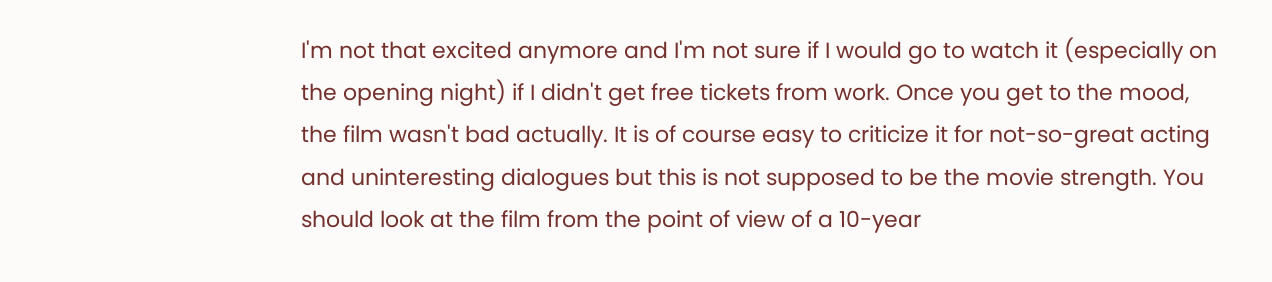I'm not that excited anymore and I'm not sure if I would go to watch it (especially on the opening night) if I didn't get free tickets from work. Once you get to the mood, the film wasn't bad actually. It is of course easy to criticize it for not-so-great acting and uninteresting dialogues but this is not supposed to be the movie strength. You should look at the film from the point of view of a 10-year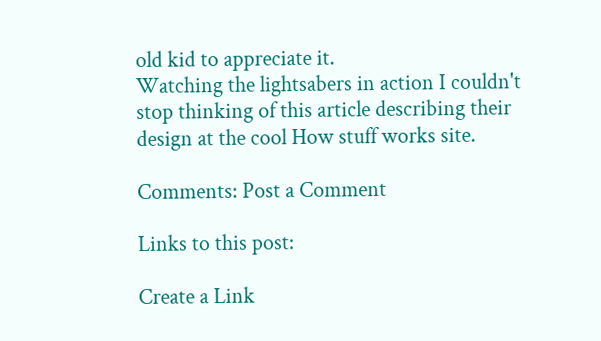old kid to appreciate it.
Watching the lightsabers in action I couldn't stop thinking of this article describing their design at the cool How stuff works site.

Comments: Post a Comment

Links to this post:

Create a Link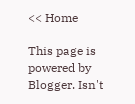<< Home

This page is powered by Blogger. Isn't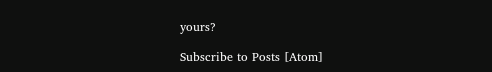yours?

Subscribe to Posts [Atom]